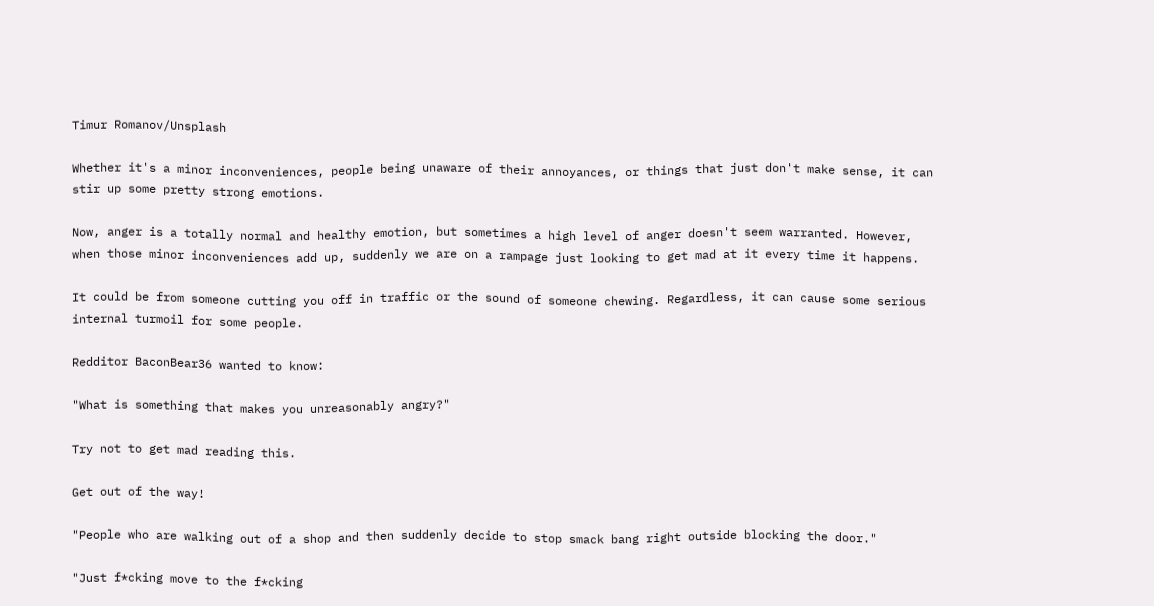Timur Romanov/Unsplash

Whether it's a minor inconveniences, people being unaware of their annoyances, or things that just don't make sense, it can stir up some pretty strong emotions.

Now, anger is a totally normal and healthy emotion, but sometimes a high level of anger doesn't seem warranted. However, when those minor inconveniences add up, suddenly we are on a rampage just looking to get mad at it every time it happens.

It could be from someone cutting you off in traffic or the sound of someone chewing. Regardless, it can cause some serious internal turmoil for some people.

Redditor BaconBear36 wanted to know:

"What is something that makes you unreasonably angry?"

Try not to get mad reading this.

Get out of the way!

"People who are walking out of a shop and then suddenly decide to stop smack bang right outside blocking the door."

"Just f*cking move to the f*cking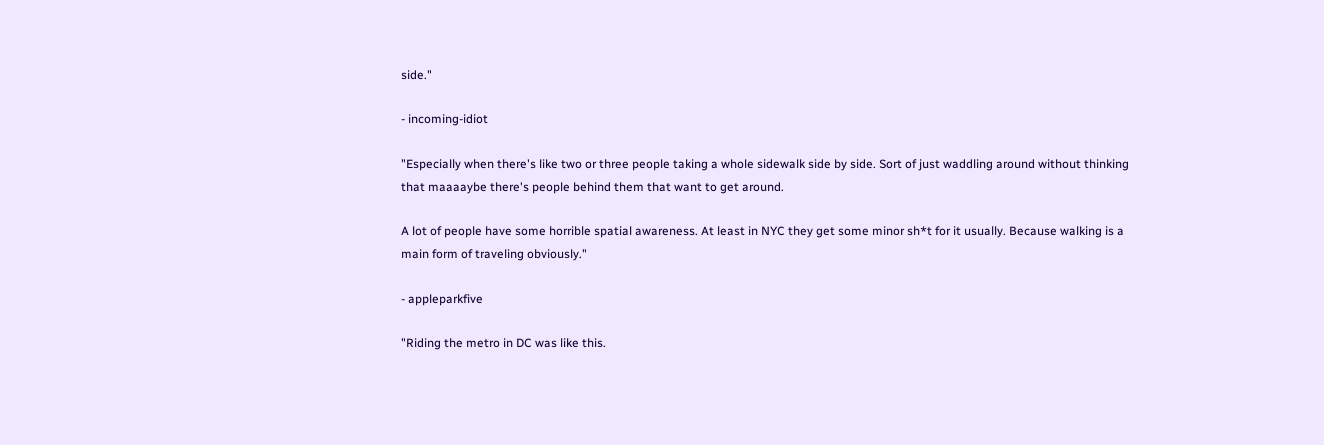side."

- incoming-idiot

"Especially when there's like two or three people taking a whole sidewalk side by side. Sort of just waddling around without thinking that maaaaybe there's people behind them that want to get around.

A lot of people have some horrible spatial awareness. At least in NYC they get some minor sh*t for it usually. Because walking is a main form of traveling obviously."

- appleparkfive

"Riding the metro in DC was like this.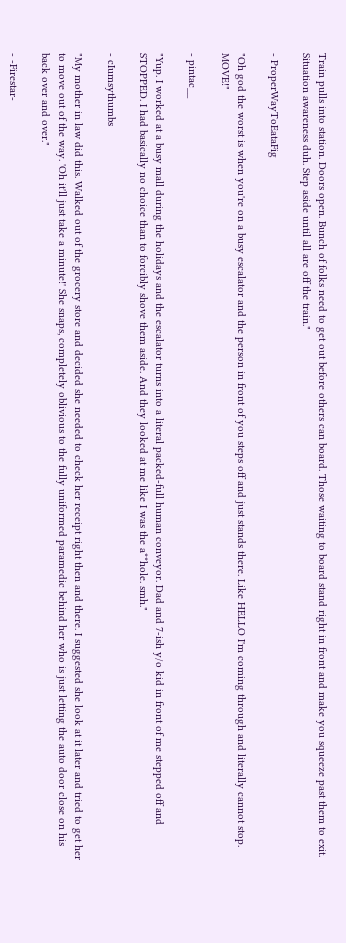Train pulls into station. Doors open. Bunch of folks need to get out before others can board. Those waiting to board stand right in front and make you squeeze past them to exit. Situation awareness duh. Step aside until all are off the train."

- ProperWayToEataFig

"Oh god the worst is when you're on a busy escalator and the person in front of you steps off and just stands there. Like HELLO I'm coming through and literally cannot stop. MOVE!"

- pintac__

"Yup. I worked at a busy mall during the holidays and the escalator turns into a literal packed-full human conveyor. Dad and 7-ish y/o kid in front of me stepped off and STOPPED. I had basically no choice than to forcibly shove them aside. And they looked at me like I was the a**hole. smh."

- cIumsythumbs

"My mother in law did this. Walked out of the grocery store and decided she needed to check her receipt right then and there. I suggested she look at it later and tried to get her to move out of the way. 'Oh it'll just take a minute!' She snaps, completely oblivious to the fully uniformed paramedic behind her who is just letting the auto door close on his back over and over."

- -Firestar-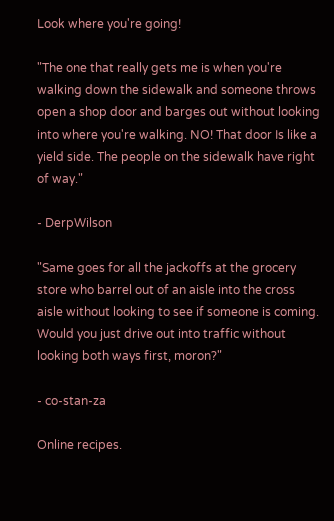Look where you're going!

"The one that really gets me is when you're walking down the sidewalk and someone throws open a shop door and barges out without looking into where you're walking. NO! That door Is like a yield side. The people on the sidewalk have right of way."

- DerpWilson

"Same goes for all the jackoffs at the grocery store who barrel out of an aisle into the cross aisle without looking to see if someone is coming. Would you just drive out into traffic without looking both ways first, moron?"

- co-stan-za

Online recipes.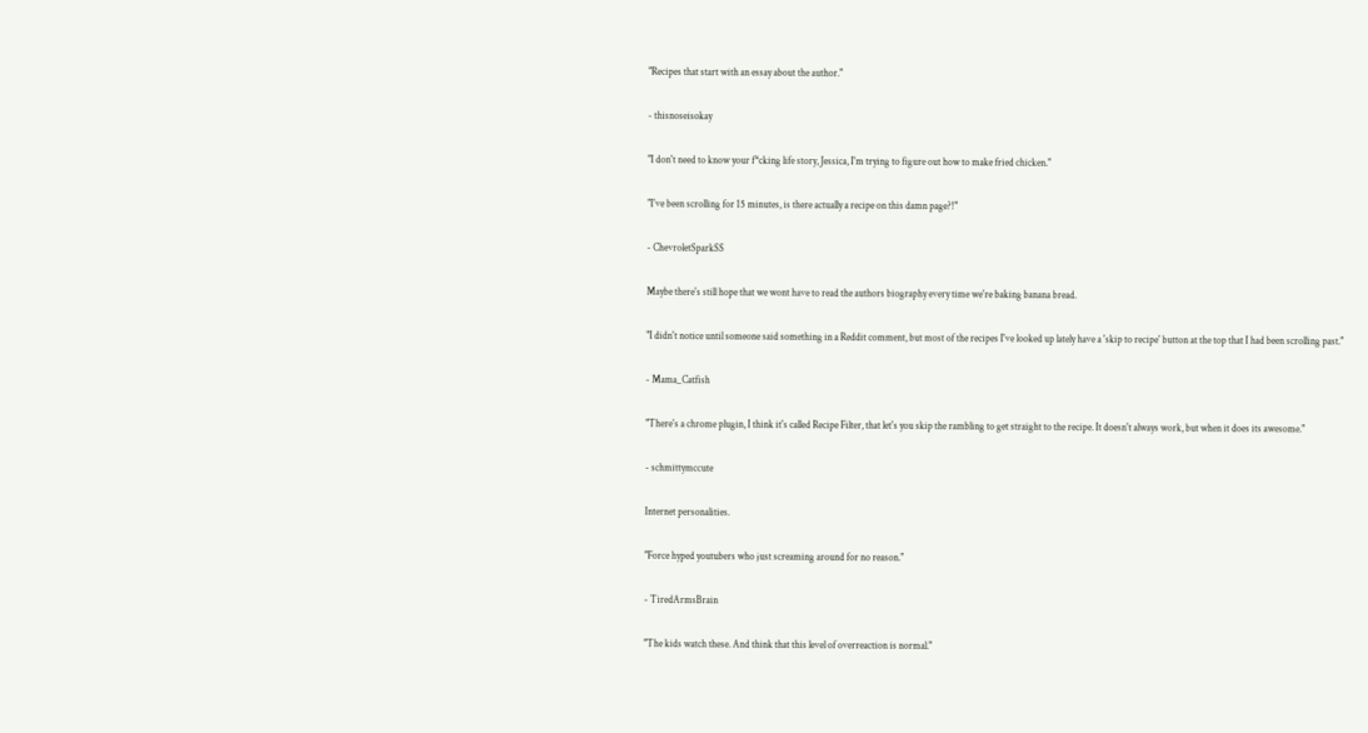"Recipes that start with an essay about the author."

- thisnoseisokay

"I don't need to know your f*cking life story, Jessica, I'm trying to figure out how to make fried chicken."

"I've been scrolling for 15 minutes, is there actually a recipe on this damn page?!"

- ChevroletSparkSS

Maybe there's still hope that we wont have to read the authors biography every time we're baking banana bread.

"I didn't notice until someone said something in a Reddit comment, but most of the recipes I've looked up lately have a 'skip to recipe' button at the top that I had been scrolling past."

- Mama_Catfish

"There's a chrome plugin, I think it's called Recipe Filter, that let's you skip the rambling to get straight to the recipe. It doesn't always work, but when it does its awesome."

- schmittymccute

Internet personalities.

"Force hyped youtubers who just screaming around for no reason."

- TiredArmsBrain

"The kids watch these. And think that this level of overreaction is normal."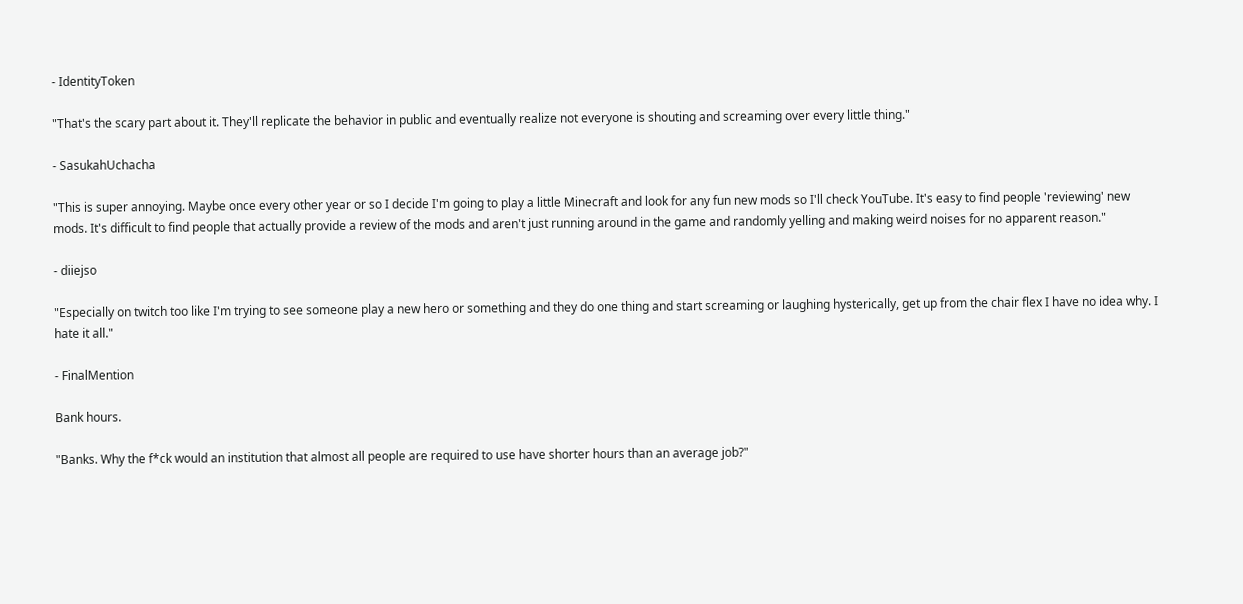- IdentityToken

"That's the scary part about it. They'll replicate the behavior in public and eventually realize not everyone is shouting and screaming over every little thing."

- SasukahUchacha

"This is super annoying. Maybe once every other year or so I decide I'm going to play a little Minecraft and look for any fun new mods so I'll check YouTube. It's easy to find people 'reviewing' new mods. It's difficult to find people that actually provide a review of the mods and aren't just running around in the game and randomly yelling and making weird noises for no apparent reason."

- diiejso

"Especially on twitch too like I'm trying to see someone play a new hero or something and they do one thing and start screaming or laughing hysterically, get up from the chair flex I have no idea why. I hate it all."

- FinalMention

Bank hours.

"Banks. Why the f*ck would an institution that almost all people are required to use have shorter hours than an average job?"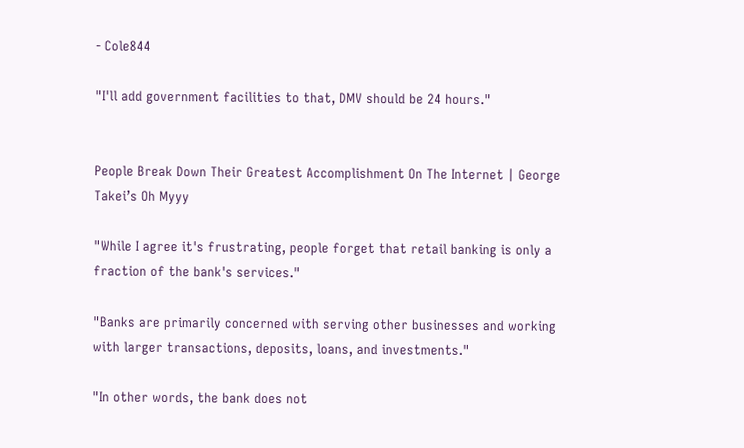- Cole844

"I'll add government facilities to that, DMV should be 24 hours."


People Break Down Their Greatest Accomplishment On The Internet | George Takei’s Oh Myyy

"While I agree it's frustrating, people forget that retail banking is only a fraction of the bank's services."

"Banks are primarily concerned with serving other businesses and working with larger transactions, deposits, loans, and investments."

"In other words, the bank does not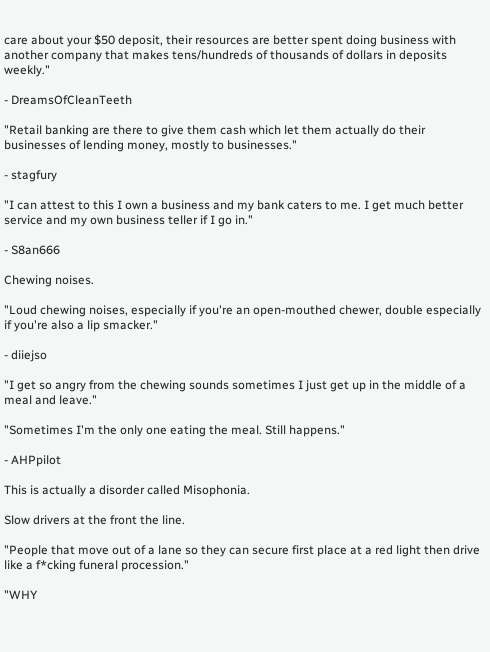care about your $50 deposit, their resources are better spent doing business with another company that makes tens/hundreds of thousands of dollars in deposits weekly."

- DreamsOfCleanTeeth

"Retail banking are there to give them cash which let them actually do their businesses of lending money, mostly to businesses."

- stagfury

"I can attest to this I own a business and my bank caters to me. I get much better service and my own business teller if I go in."

- S8an666

Chewing noises.

"Loud chewing noises, especially if you're an open-mouthed chewer, double especially if you're also a lip smacker."

- diiejso

"I get so angry from the chewing sounds sometimes I just get up in the middle of a meal and leave."

"Sometimes I'm the only one eating the meal. Still happens."

- AHPpilot

This is actually a disorder called Misophonia.

Slow drivers at the front the line.

"People that move out of a lane so they can secure first place at a red light then drive like a f*cking funeral procession."

"WHY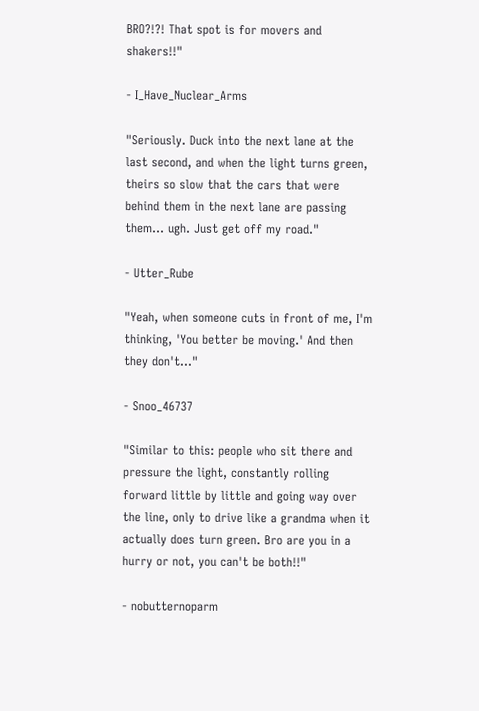BRO?!?! That spot is for movers and shakers!!"

- I_Have_Nuclear_Arms

"Seriously. Duck into the next lane at the last second, and when the light turns green, theirs so slow that the cars that were behind them in the next lane are passing them... ugh. Just get off my road."

- Utter_Rube

"Yeah, when someone cuts in front of me, I'm thinking, 'You better be moving.' And then they don't..."

- Snoo_46737

"Similar to this: people who sit there and pressure the light, constantly rolling forward little by little and going way over the line, only to drive like a grandma when it actually does turn green. Bro are you in a hurry or not, you can't be both!!"

- nobutternoparm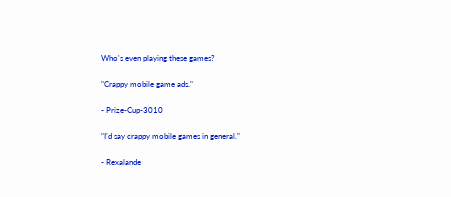Who's even playing these games?

"Crappy mobile game ads."

- Prize-Cup-3010

"I'd say crappy mobile games in general."

- Rexalande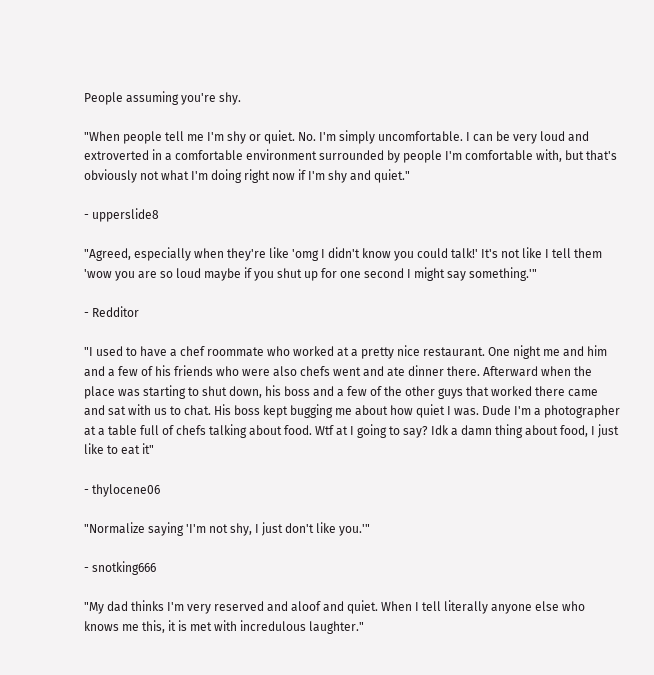People assuming you're shy.

"When people tell me I'm shy or quiet. No. I'm simply uncomfortable. I can be very loud and extroverted in a comfortable environment surrounded by people I'm comfortable with, but that's obviously not what I'm doing right now if I'm shy and quiet."

- upperslide8

"Agreed, especially when they're like 'omg I didn't know you could talk!' It's not like I tell them 'wow you are so loud maybe if you shut up for one second I might say something.'"

- Redditor

"I used to have a chef roommate who worked at a pretty nice restaurant. One night me and him and a few of his friends who were also chefs went and ate dinner there. Afterward when the place was starting to shut down, his boss and a few of the other guys that worked there came and sat with us to chat. His boss kept bugging me about how quiet I was. Dude I'm a photographer at a table full of chefs talking about food. Wtf at I going to say? Idk a damn thing about food, I just like to eat it"

- thylocene06

"Normalize saying 'I'm not shy, I just don't like you.'"

- snotking666

"My dad thinks I'm very reserved and aloof and quiet. When I tell literally anyone else who knows me this, it is met with incredulous laughter."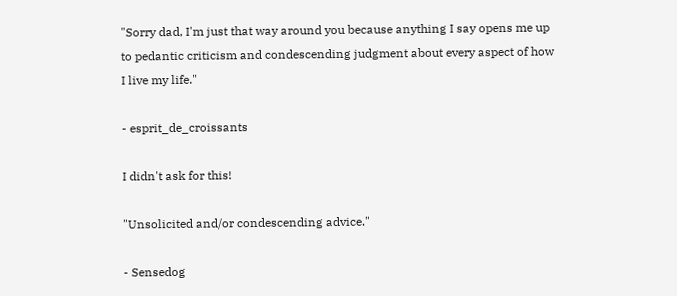"Sorry dad, I'm just that way around you because anything I say opens me up to pedantic criticism and condescending judgment about every aspect of how I live my life."

- esprit_de_croissants

I didn't ask for this!

"Unsolicited and/or condescending advice."

- Sensedog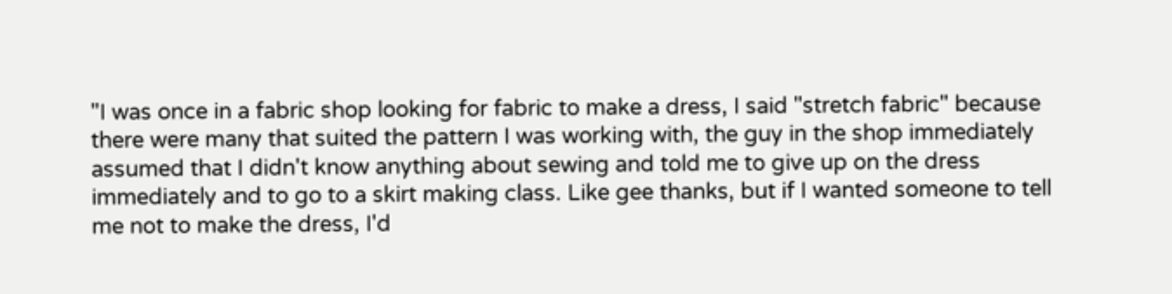"I was once in a fabric shop looking for fabric to make a dress, I said "stretch fabric" because there were many that suited the pattern I was working with, the guy in the shop immediately assumed that I didn't know anything about sewing and told me to give up on the dress immediately and to go to a skirt making class. Like gee thanks, but if I wanted someone to tell me not to make the dress, I'd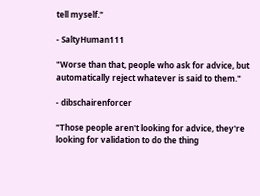tell myself."

- SaltyHuman111

"Worse than that, people who ask for advice, but automatically reject whatever is said to them."

- dibschairenforcer

"Those people aren't looking for advice, they're looking for validation to do the thing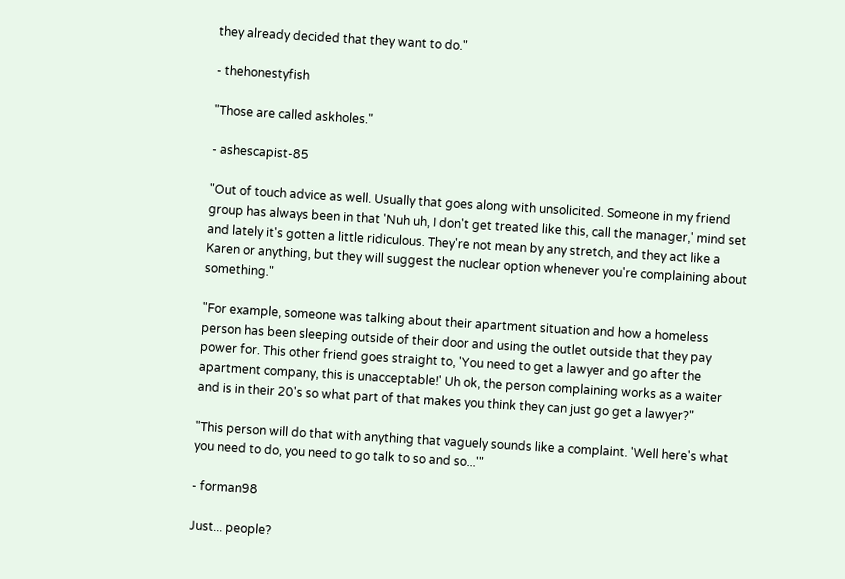they already decided that they want to do."

- thehonestyfish

"Those are called askholes."

- ashescapist-85

"Out of touch advice as well. Usually that goes along with unsolicited. Someone in my friend group has always been in that 'Nuh uh, I don't get treated like this, call the manager,' mind set and lately it's gotten a little ridiculous. They're not mean by any stretch, and they act like a Karen or anything, but they will suggest the nuclear option whenever you're complaining about something."

"For example, someone was talking about their apartment situation and how a homeless person has been sleeping outside of their door and using the outlet outside that they pay power for. This other friend goes straight to, 'You need to get a lawyer and go after the apartment company, this is unacceptable!' Uh ok, the person complaining works as a waiter and is in their 20's so what part of that makes you think they can just go get a lawyer?"

"This person will do that with anything that vaguely sounds like a complaint. 'Well here's what you need to do, you need to go talk to so and so...'"

- forman98

Just... people?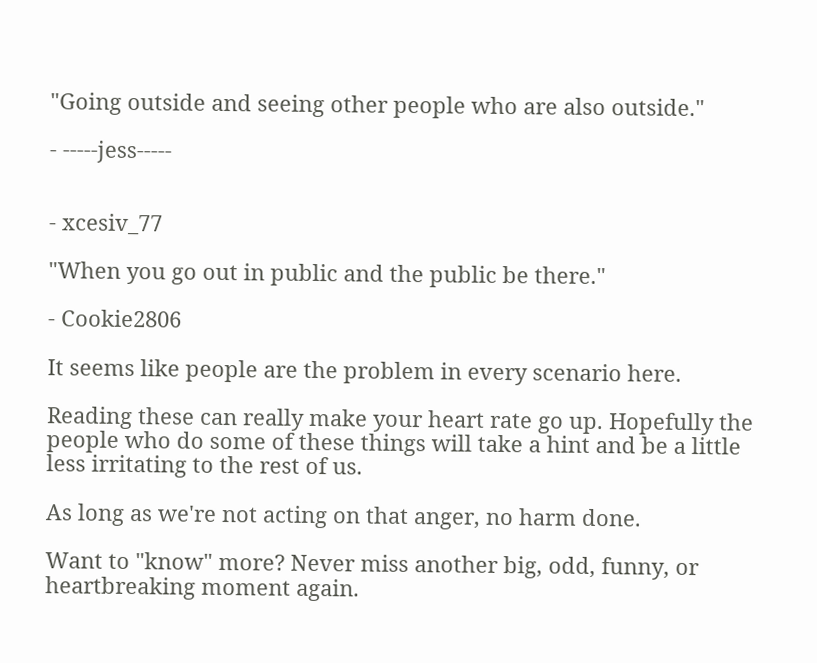"Going outside and seeing other people who are also outside."

- -----jess-----


- xcesiv_77

"When you go out in public and the public be there."

- Cookie2806

It seems like people are the problem in every scenario here.

Reading these can really make your heart rate go up. Hopefully the people who do some of these things will take a hint and be a little less irritating to the rest of us.

As long as we're not acting on that anger, no harm done.

Want to "know" more? Never miss another big, odd, funny, or heartbreaking moment again.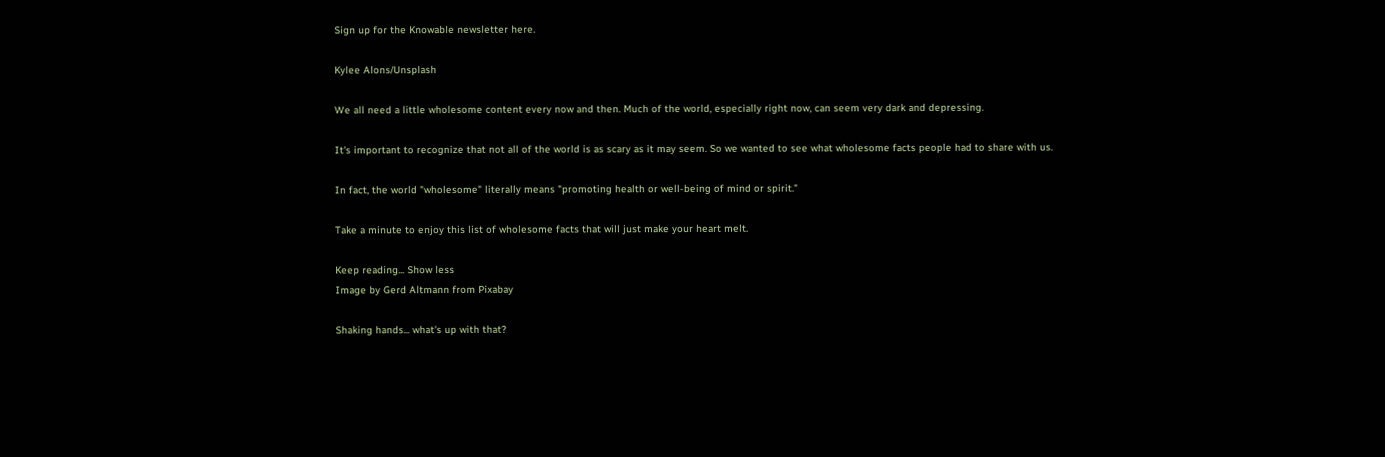Sign up for the Knowable newsletter here.

Kylee Alons/Unsplash

We all need a little wholesome content every now and then. Much of the world, especially right now, can seem very dark and depressing.

It's important to recognize that not all of the world is as scary as it may seem. So we wanted to see what wholesome facts people had to share with us.

In fact, the world "wholesome" literally means "promoting health or well-being of mind or spirit."

Take a minute to enjoy this list of wholesome facts that will just make your heart melt.

Keep reading... Show less
Image by Gerd Altmann from Pixabay

Shaking hands... what's up with that?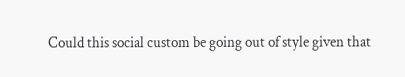Could this social custom be going out of style given that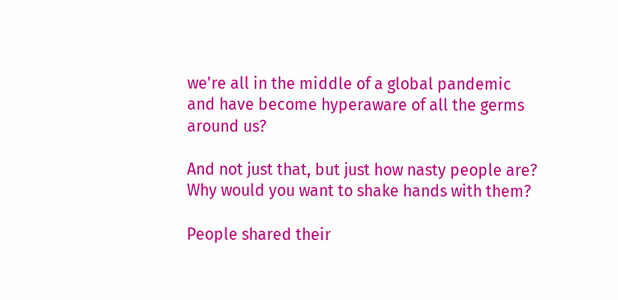we're all in the middle of a global pandemic and have become hyperaware of all the germs around us?

And not just that, but just how nasty people are? Why would you want to shake hands with them?

People shared their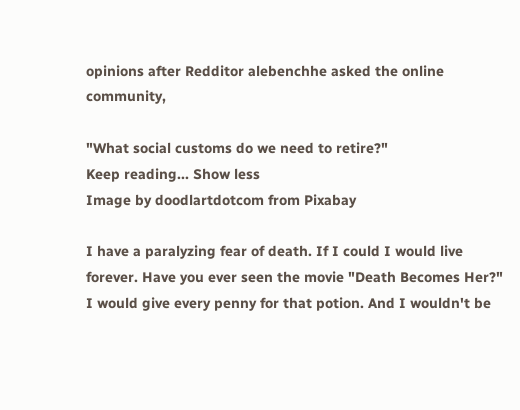opinions after Redditor alebenchhe asked the online community,

"What social customs do we need to retire?"
Keep reading... Show less
Image by doodlartdotcom from Pixabay

I have a paralyzing fear of death. If I could I would live forever. Have you ever seen the movie "Death Becomes Her?" I would give every penny for that potion. And I wouldn't be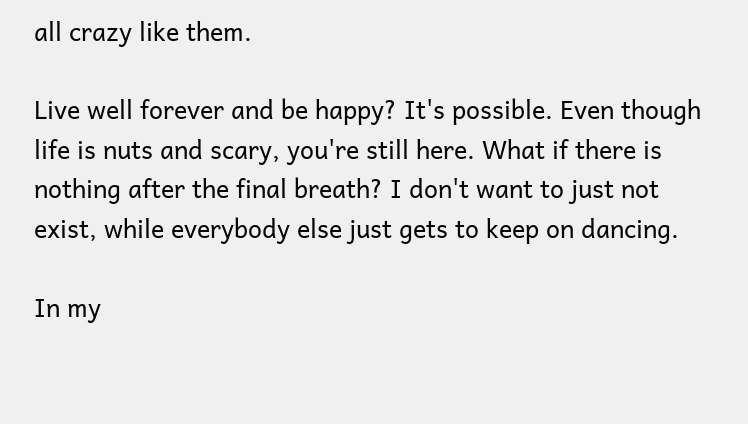all crazy like them.

Live well forever and be happy? It's possible. Even though life is nuts and scary, you're still here. What if there is nothing after the final breath? I don't want to just not exist, while everybody else just gets to keep on dancing.

In my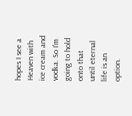hopes I see a Heaven with ice cream and vodka. So I'm going to hold onto that until eternal life is an option.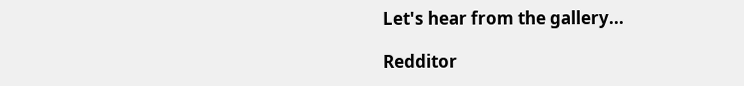Let's hear from the gallery...

Redditor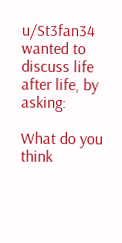u/St3fan34 wanted to discuss life after life, by asking:

What do you think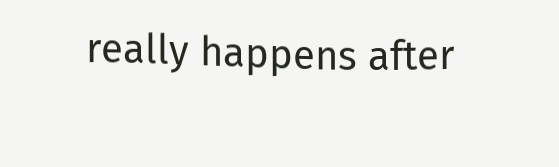really happens after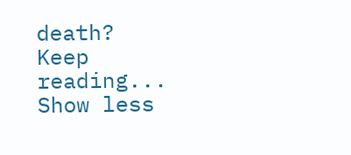death?
Keep reading... Show less